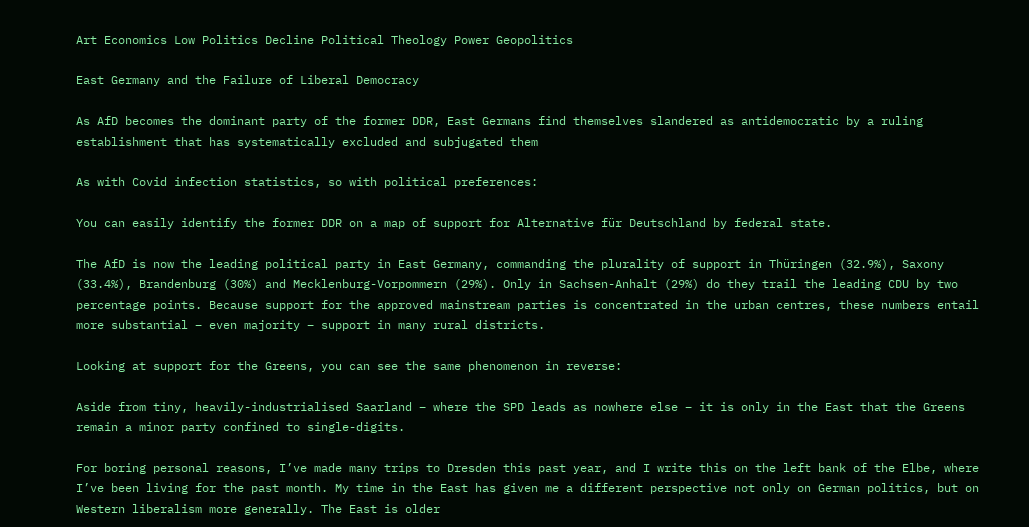Art Economics Low Politics Decline Political Theology Power Geopolitics

East Germany and the Failure of Liberal Democracy

As AfD becomes the dominant party of the former DDR, East Germans find themselves slandered as antidemocratic by a ruling establishment that has systematically excluded and subjugated them

As with Covid infection statistics, so with political preferences:

You can easily identify the former DDR on a map of support for Alternative für Deutschland by federal state.

The AfD is now the leading political party in East Germany, commanding the plurality of support in Thüringen (32.9%), Saxony (33.4%), Brandenburg (30%) and Mecklenburg-Vorpommern (29%). Only in Sachsen-Anhalt (29%) do they trail the leading CDU by two percentage points. Because support for the approved mainstream parties is concentrated in the urban centres, these numbers entail more substantial – even majority – support in many rural districts.

Looking at support for the Greens, you can see the same phenomenon in reverse:

Aside from tiny, heavily-industrialised Saarland – where the SPD leads as nowhere else – it is only in the East that the Greens remain a minor party confined to single-digits.

For boring personal reasons, I’ve made many trips to Dresden this past year, and I write this on the left bank of the Elbe, where I’ve been living for the past month. My time in the East has given me a different perspective not only on German politics, but on Western liberalism more generally. The East is older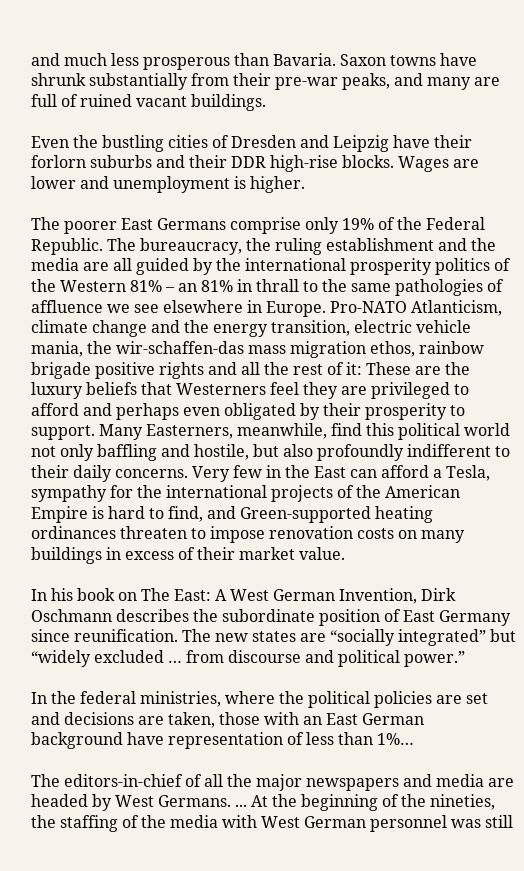and much less prosperous than Bavaria. Saxon towns have shrunk substantially from their pre-war peaks, and many are full of ruined vacant buildings.

Even the bustling cities of Dresden and Leipzig have their forlorn suburbs and their DDR high-rise blocks. Wages are lower and unemployment is higher.

The poorer East Germans comprise only 19% of the Federal Republic. The bureaucracy, the ruling establishment and the media are all guided by the international prosperity politics of the Western 81% – an 81% in thrall to the same pathologies of affluence we see elsewhere in Europe. Pro-NATO Atlanticism, climate change and the energy transition, electric vehicle mania, the wir-schaffen-das mass migration ethos, rainbow brigade positive rights and all the rest of it: These are the luxury beliefs that Westerners feel they are privileged to afford and perhaps even obligated by their prosperity to support. Many Easterners, meanwhile, find this political world not only baffling and hostile, but also profoundly indifferent to their daily concerns. Very few in the East can afford a Tesla, sympathy for the international projects of the American Empire is hard to find, and Green-supported heating ordinances threaten to impose renovation costs on many buildings in excess of their market value.

In his book on The East: A West German Invention, Dirk Oschmann describes the subordinate position of East Germany since reunification. The new states are “socially integrated” but “widely excluded … from discourse and political power.”

In the federal ministries, where the political policies are set and decisions are taken, those with an East German background have representation of less than 1%…

The editors-in-chief of all the major newspapers and media are headed by West Germans. ... At the beginning of the nineties, the staffing of the media with West German personnel was still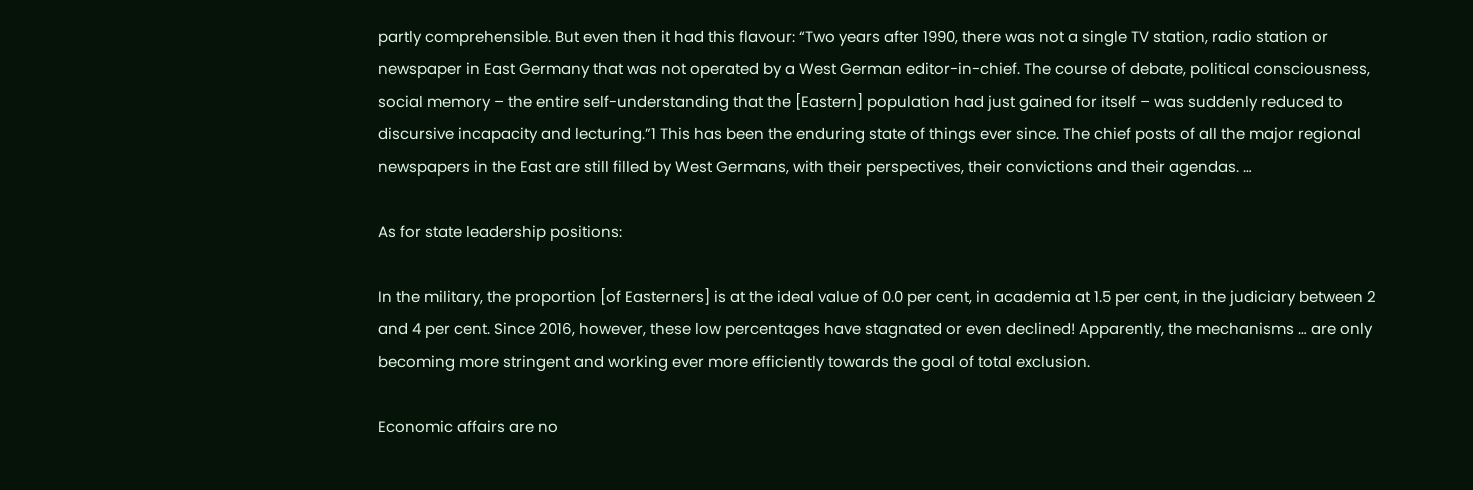partly comprehensible. But even then it had this flavour: “Two years after 1990, there was not a single TV station, radio station or newspaper in East Germany that was not operated by a West German editor-in-chief. The course of debate, political consciousness, social memory – the entire self-understanding that the [Eastern] population had just gained for itself – was suddenly reduced to discursive incapacity and lecturing.”1 This has been the enduring state of things ever since. The chief posts of all the major regional newspapers in the East are still filled by West Germans, with their perspectives, their convictions and their agendas. …

As for state leadership positions:

In the military, the proportion [of Easterners] is at the ideal value of 0.0 per cent, in academia at 1.5 per cent, in the judiciary between 2 and 4 per cent. Since 2016, however, these low percentages have stagnated or even declined! Apparently, the mechanisms … are only becoming more stringent and working ever more efficiently towards the goal of total exclusion.

Economic affairs are no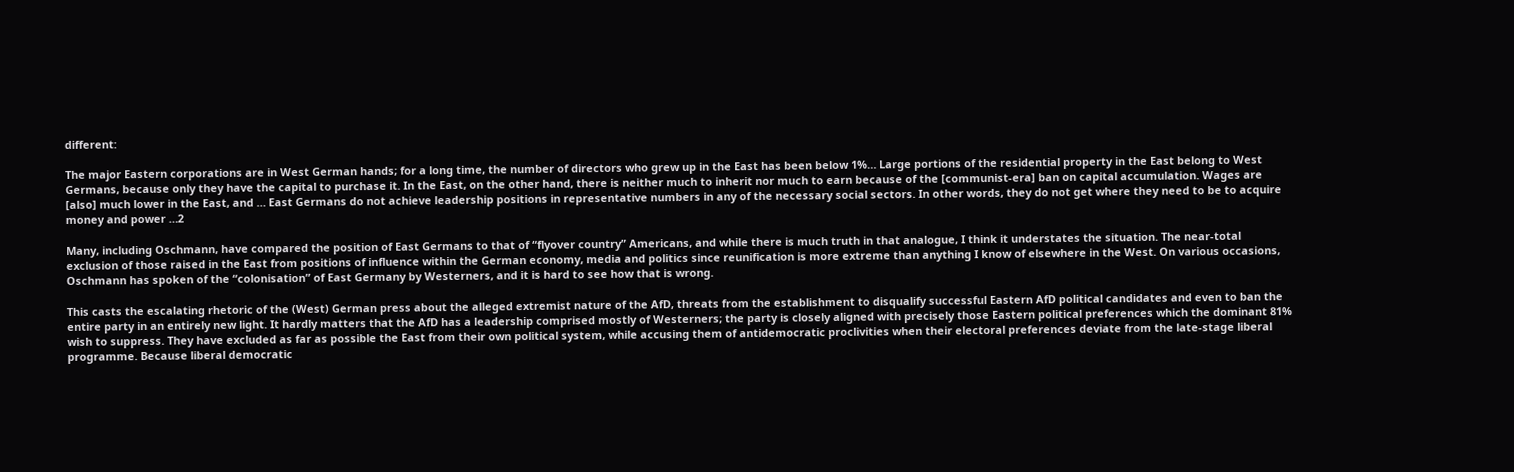different:

The major Eastern corporations are in West German hands; for a long time, the number of directors who grew up in the East has been below 1%… Large portions of the residential property in the East belong to West Germans, because only they have the capital to purchase it. In the East, on the other hand, there is neither much to inherit nor much to earn because of the [communist-era] ban on capital accumulation. Wages are [also] much lower in the East, and … East Germans do not achieve leadership positions in representative numbers in any of the necessary social sectors. In other words, they do not get where they need to be to acquire money and power …2

Many, including Oschmann, have compared the position of East Germans to that of “flyover country” Americans, and while there is much truth in that analogue, I think it understates the situation. The near-total exclusion of those raised in the East from positions of influence within the German economy, media and politics since reunification is more extreme than anything I know of elsewhere in the West. On various occasions, Oschmann has spoken of the “colonisation” of East Germany by Westerners, and it is hard to see how that is wrong.

This casts the escalating rhetoric of the (West) German press about the alleged extremist nature of the AfD, threats from the establishment to disqualify successful Eastern AfD political candidates and even to ban the entire party in an entirely new light. It hardly matters that the AfD has a leadership comprised mostly of Westerners; the party is closely aligned with precisely those Eastern political preferences which the dominant 81% wish to suppress. They have excluded as far as possible the East from their own political system, while accusing them of antidemocratic proclivities when their electoral preferences deviate from the late-stage liberal programme. Because liberal democratic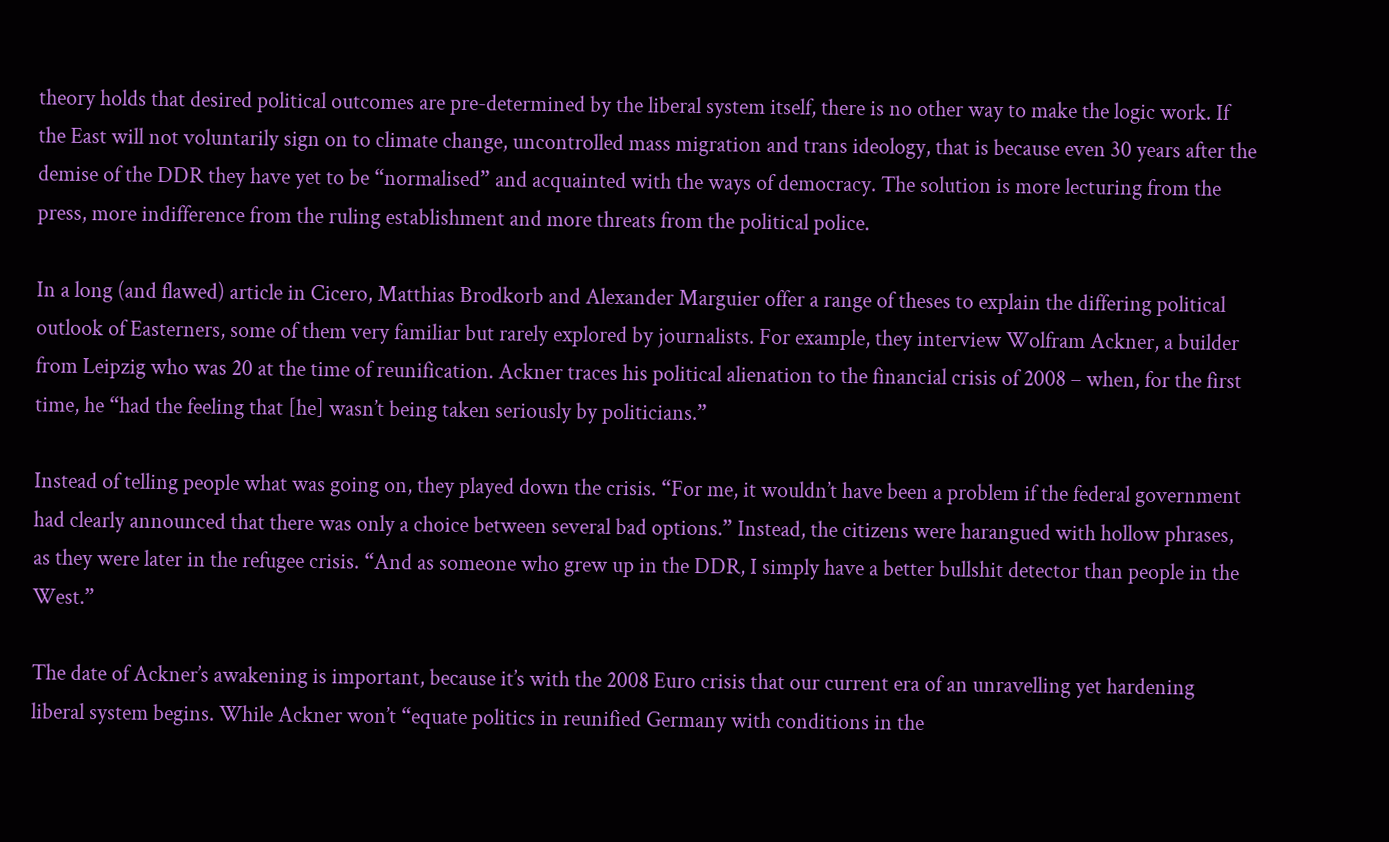theory holds that desired political outcomes are pre-determined by the liberal system itself, there is no other way to make the logic work. If the East will not voluntarily sign on to climate change, uncontrolled mass migration and trans ideology, that is because even 30 years after the demise of the DDR they have yet to be “normalised” and acquainted with the ways of democracy. The solution is more lecturing from the press, more indifference from the ruling establishment and more threats from the political police.

In a long (and flawed) article in Cicero, Matthias Brodkorb and Alexander Marguier offer a range of theses to explain the differing political outlook of Easterners, some of them very familiar but rarely explored by journalists. For example, they interview Wolfram Ackner, a builder from Leipzig who was 20 at the time of reunification. Ackner traces his political alienation to the financial crisis of 2008 – when, for the first time, he “had the feeling that [he] wasn’t being taken seriously by politicians.”

Instead of telling people what was going on, they played down the crisis. “For me, it wouldn’t have been a problem if the federal government had clearly announced that there was only a choice between several bad options.” Instead, the citizens were harangued with hollow phrases, as they were later in the refugee crisis. “And as someone who grew up in the DDR, I simply have a better bullshit detector than people in the West.”

The date of Ackner’s awakening is important, because it’s with the 2008 Euro crisis that our current era of an unravelling yet hardening liberal system begins. While Ackner won’t “equate politics in reunified Germany with conditions in the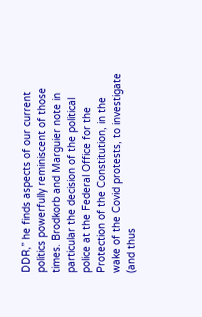DDR,” he finds aspects of our current politics powerfully reminiscent of those times. Brodkorb and Marguier note in particular the decision of the political police at the Federal Office for the Protection of the Constitution, in the wake of the Covid protests, to investigate (and thus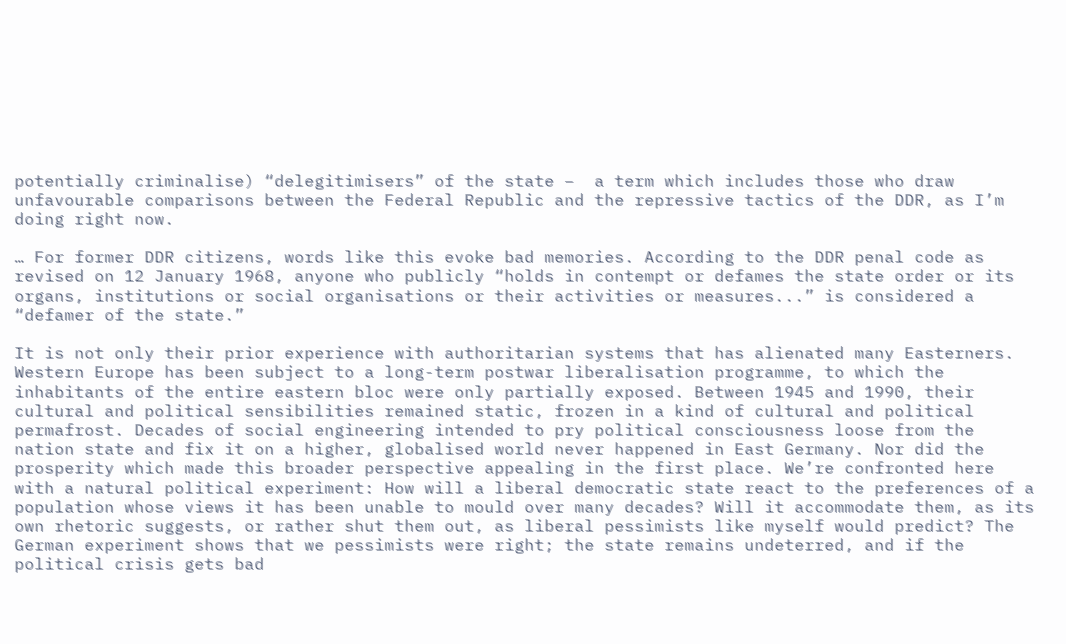potentially criminalise) “delegitimisers” of the state –  a term which includes those who draw unfavourable comparisons between the Federal Republic and the repressive tactics of the DDR, as I’m doing right now.

… For former DDR citizens, words like this evoke bad memories. According to the DDR penal code as revised on 12 January 1968, anyone who publicly “holds in contempt or defames the state order or its organs, institutions or social organisations or their activities or measures...” is considered a “defamer of the state.”

It is not only their prior experience with authoritarian systems that has alienated many Easterners. Western Europe has been subject to a long-term postwar liberalisation programme, to which the inhabitants of the entire eastern bloc were only partially exposed. Between 1945 and 1990, their cultural and political sensibilities remained static, frozen in a kind of cultural and political permafrost. Decades of social engineering intended to pry political consciousness loose from the nation state and fix it on a higher, globalised world never happened in East Germany. Nor did the prosperity which made this broader perspective appealing in the first place. We’re confronted here with a natural political experiment: How will a liberal democratic state react to the preferences of a population whose views it has been unable to mould over many decades? Will it accommodate them, as its own rhetoric suggests, or rather shut them out, as liberal pessimists like myself would predict? The German experiment shows that we pessimists were right; the state remains undeterred, and if the political crisis gets bad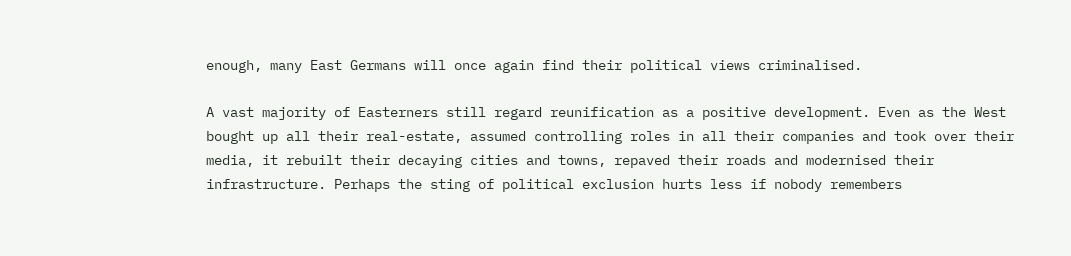enough, many East Germans will once again find their political views criminalised.

A vast majority of Easterners still regard reunification as a positive development. Even as the West bought up all their real-estate, assumed controlling roles in all their companies and took over their media, it rebuilt their decaying cities and towns, repaved their roads and modernised their infrastructure. Perhaps the sting of political exclusion hurts less if nobody remembers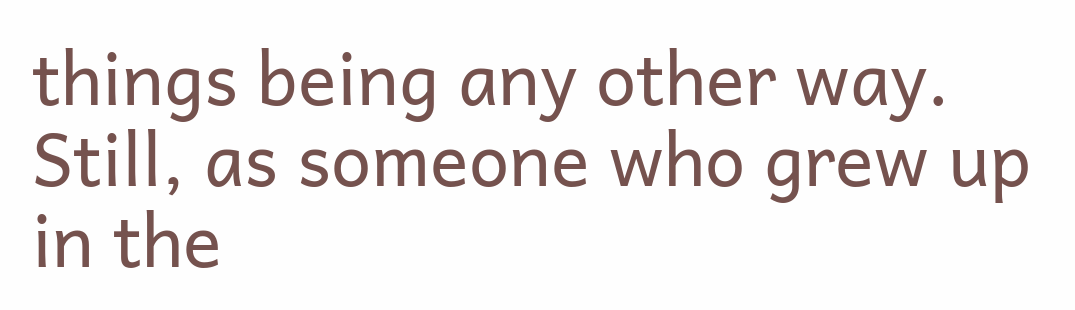things being any other way. Still, as someone who grew up in the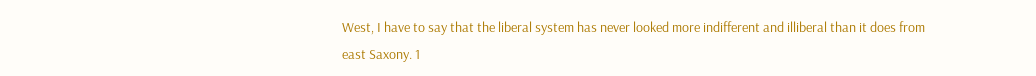West, I have to say that the liberal system has never looked more indifferent and illiberal than it does from east Saxony. 1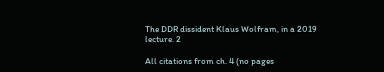The DDR dissident Klaus Wolfram, in a 2019 lecture. 2

All citations from ch. 4 (no pages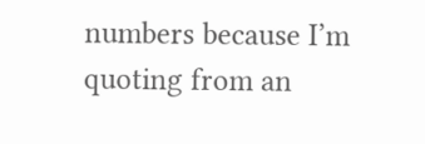numbers because I’m quoting from an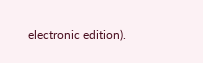electronic edition).